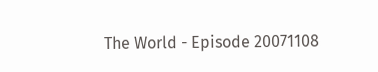The World - Episode 20071108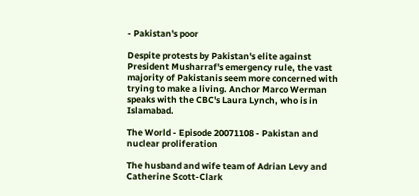- Pakistan's poor

Despite protests by Pakistan's elite against President Musharraf's emergency rule, the vast majority of Pakistanis seem more concerned with trying to make a living. Anchor Marco Werman speaks with the CBC's Laura Lynch, who is in Islamabad.

The World - Episode 20071108 - Pakistan and nuclear proliferation

The husband and wife team of Adrian Levy and Catherine Scott-Clark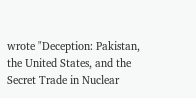wrote "Deception: Pakistan, the United States, and the Secret Trade in Nuclear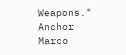Weapons." Anchor Marco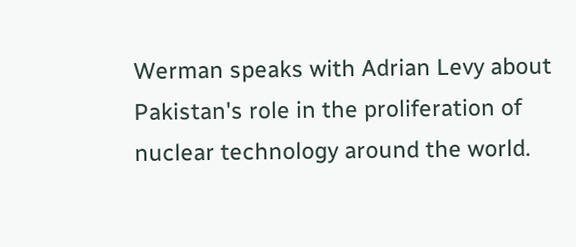Werman speaks with Adrian Levy about Pakistan's role in the proliferation of nuclear technology around the world.